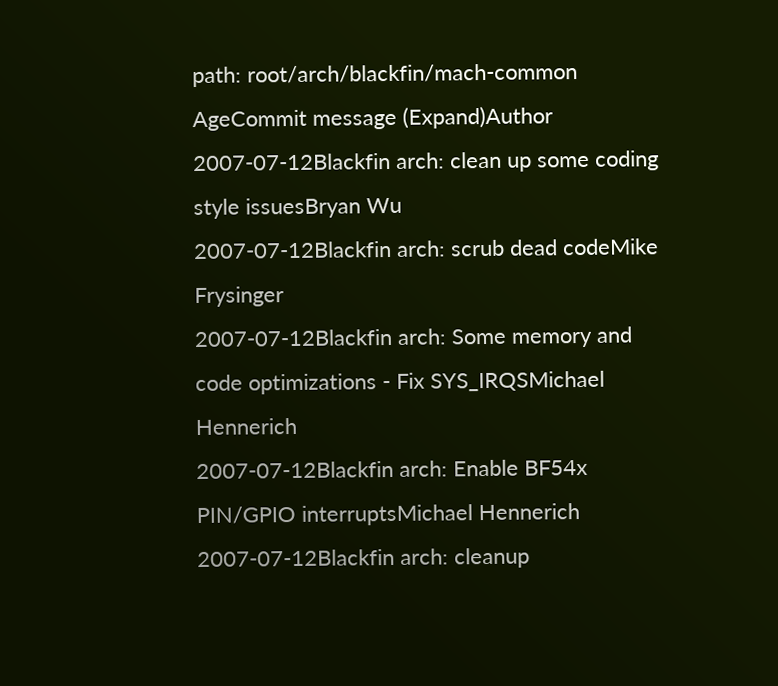path: root/arch/blackfin/mach-common
AgeCommit message (Expand)Author
2007-07-12Blackfin arch: clean up some coding style issuesBryan Wu
2007-07-12Blackfin arch: scrub dead codeMike Frysinger
2007-07-12Blackfin arch: Some memory and code optimizations - Fix SYS_IRQSMichael Hennerich
2007-07-12Blackfin arch: Enable BF54x PIN/GPIO interruptsMichael Hennerich
2007-07-12Blackfin arch: cleanup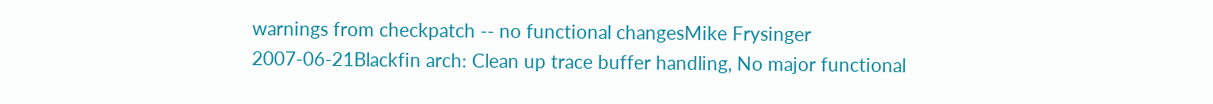warnings from checkpatch -- no functional changesMike Frysinger
2007-06-21Blackfin arch: Clean up trace buffer handling, No major functional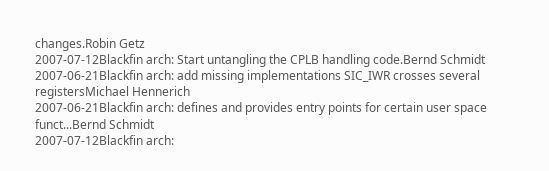changes.Robin Getz
2007-07-12Blackfin arch: Start untangling the CPLB handling code.Bernd Schmidt
2007-06-21Blackfin arch: add missing implementations SIC_IWR crosses several registersMichael Hennerich
2007-06-21Blackfin arch: defines and provides entry points for certain user space funct...Bernd Schmidt
2007-07-12Blackfin arch: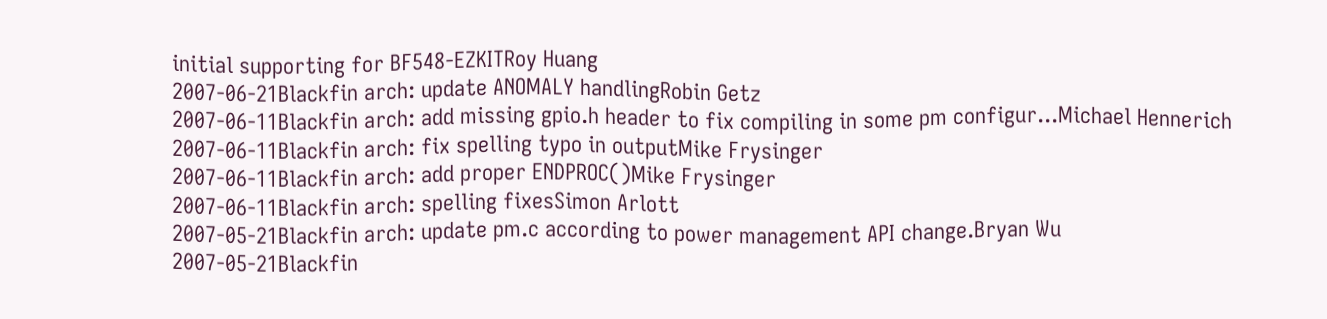initial supporting for BF548-EZKITRoy Huang
2007-06-21Blackfin arch: update ANOMALY handlingRobin Getz
2007-06-11Blackfin arch: add missing gpio.h header to fix compiling in some pm configur...Michael Hennerich
2007-06-11Blackfin arch: fix spelling typo in outputMike Frysinger
2007-06-11Blackfin arch: add proper ENDPROC()Mike Frysinger
2007-06-11Blackfin arch: spelling fixesSimon Arlott
2007-05-21Blackfin arch: update pm.c according to power management API change.Bryan Wu
2007-05-21Blackfin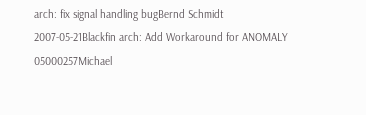arch: fix signal handling bugBernd Schmidt
2007-05-21Blackfin arch: Add Workaround for ANOMALY 05000257Michael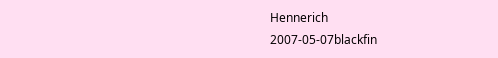Hennerich
2007-05-07blackfin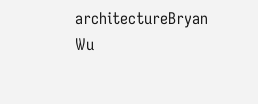architectureBryan Wu